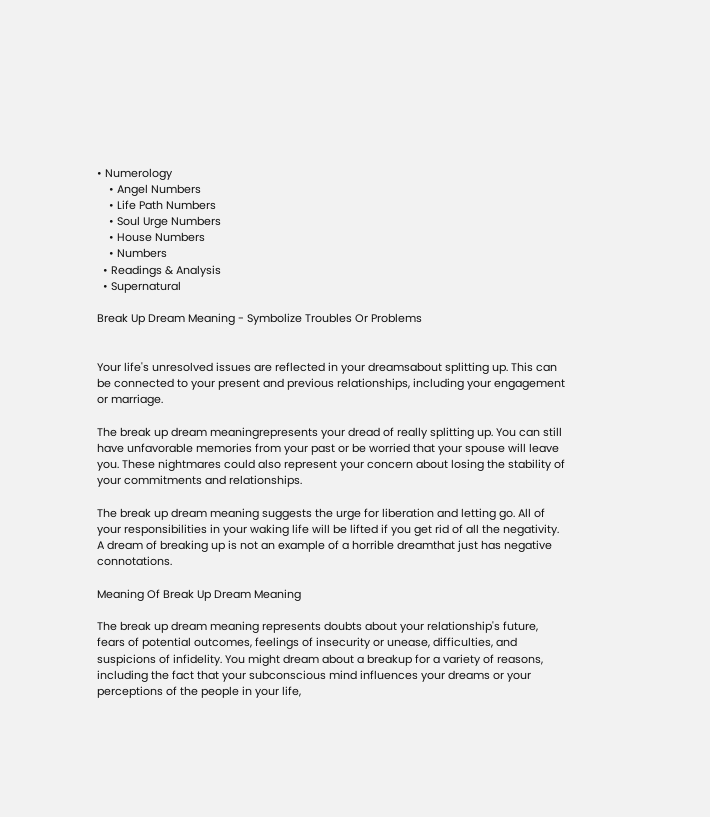• Numerology
    • Angel Numbers
    • Life Path Numbers
    • Soul Urge Numbers
    • House Numbers
    • Numbers
  • Readings & Analysis
  • Supernatural

Break Up Dream Meaning - Symbolize Troubles Or Problems


Your life's unresolved issues are reflected in your dreamsabout splitting up. This can be connected to your present and previous relationships, including your engagement or marriage.

The break up dream meaningrepresents your dread of really splitting up. You can still have unfavorable memories from your past or be worried that your spouse will leave you. These nightmares could also represent your concern about losing the stability of your commitments and relationships.

The break up dream meaning suggests the urge for liberation and letting go. All of your responsibilities in your waking life will be lifted if you get rid of all the negativity. A dream of breaking up is not an example of a horrible dreamthat just has negative connotations.

Meaning Of Break Up Dream Meaning

The break up dream meaning represents doubts about your relationship's future, fears of potential outcomes, feelings of insecurity or unease, difficulties, and suspicions of infidelity. You might dream about a breakup for a variety of reasons, including the fact that your subconscious mind influences your dreams or your perceptions of the people in your life,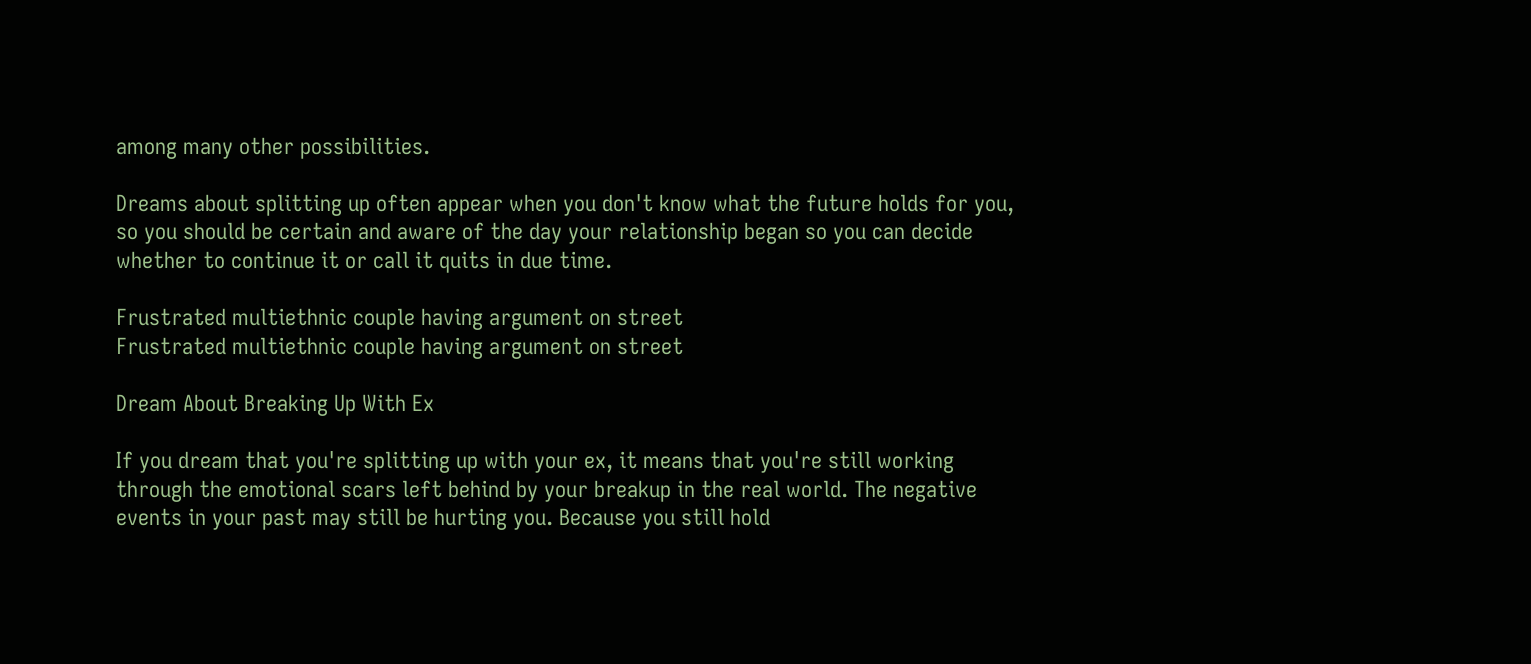among many other possibilities.

Dreams about splitting up often appear when you don't know what the future holds for you, so you should be certain and aware of the day your relationship began so you can decide whether to continue it or call it quits in due time.

Frustrated multiethnic couple having argument on street
Frustrated multiethnic couple having argument on street

Dream About Breaking Up With Ex

If you dream that you're splitting up with your ex, it means that you're still working through the emotional scars left behind by your breakup in the real world. The negative events in your past may still be hurting you. Because you still hold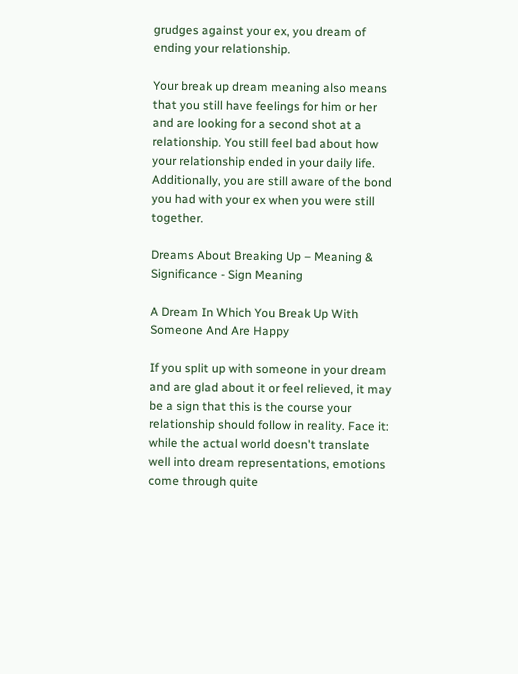grudges against your ex, you dream of ending your relationship.

Your break up dream meaning also means that you still have feelings for him or her and are looking for a second shot at a relationship. You still feel bad about how your relationship ended in your daily life. Additionally, you are still aware of the bond you had with your ex when you were still together.

Dreams About Breaking Up – Meaning & Significance - Sign Meaning

A Dream In Which You Break Up With Someone And Are Happy

If you split up with someone in your dream and are glad about it or feel relieved, it may be a sign that this is the course your relationship should follow in reality. Face it: while the actual world doesn't translate well into dream representations, emotions come through quite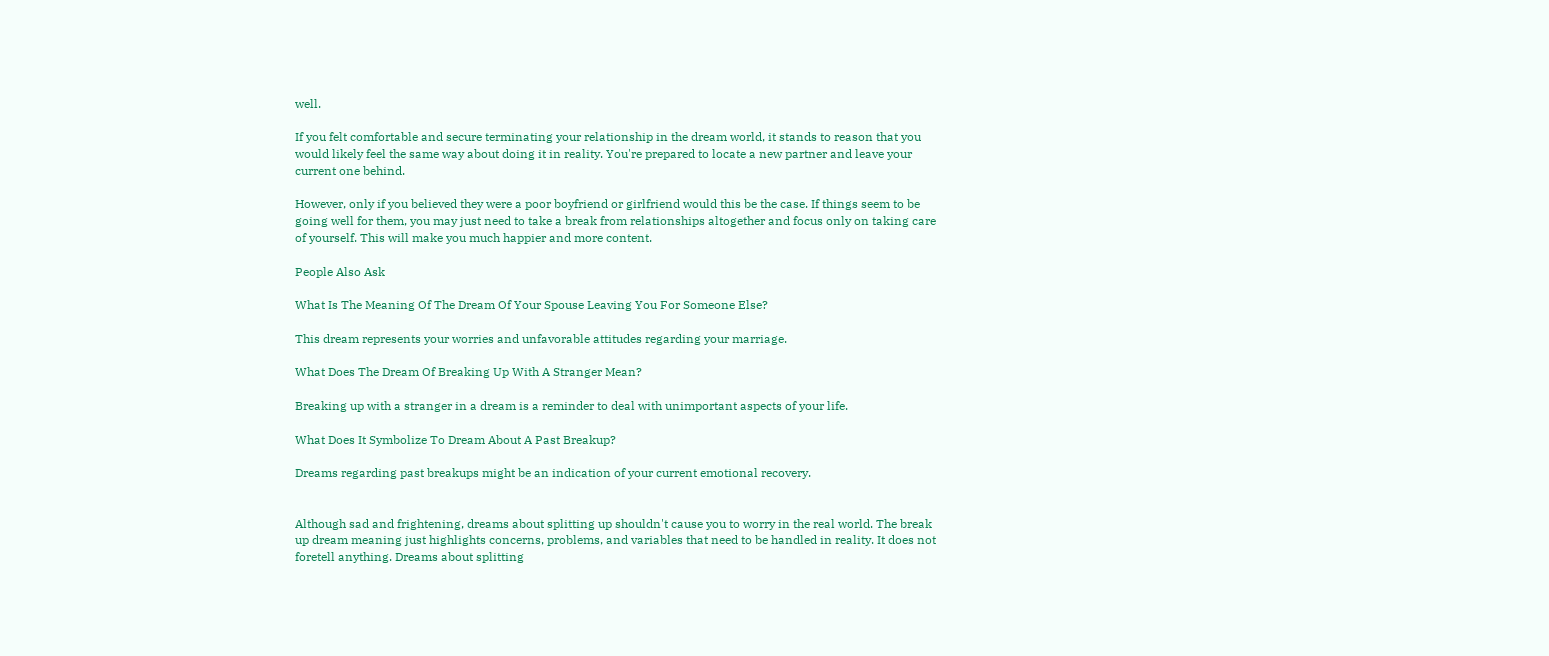well.

If you felt comfortable and secure terminating your relationship in the dream world, it stands to reason that you would likely feel the same way about doing it in reality. You're prepared to locate a new partner and leave your current one behind.

However, only if you believed they were a poor boyfriend or girlfriend would this be the case. If things seem to be going well for them, you may just need to take a break from relationships altogether and focus only on taking care of yourself. This will make you much happier and more content.

People Also Ask

What Is The Meaning Of The Dream Of Your Spouse Leaving You For Someone Else?

This dream represents your worries and unfavorable attitudes regarding your marriage.

What Does The Dream Of Breaking Up With A Stranger Mean?

Breaking up with a stranger in a dream is a reminder to deal with unimportant aspects of your life.

What Does It Symbolize To Dream About A Past Breakup?

Dreams regarding past breakups might be an indication of your current emotional recovery.


Although sad and frightening, dreams about splitting up shouldn't cause you to worry in the real world. The break up dream meaning just highlights concerns, problems, and variables that need to be handled in reality. It does not foretell anything. Dreams about splitting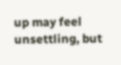up may feel unsettling, but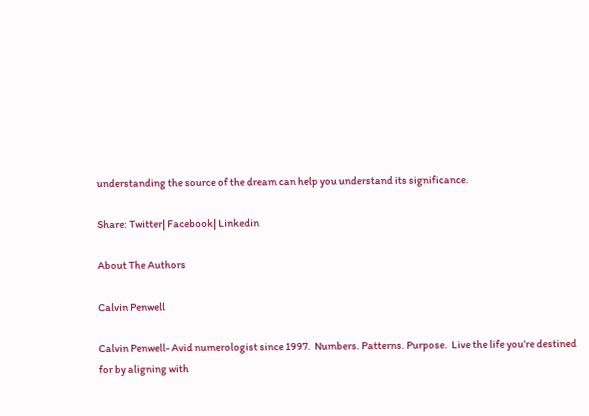understanding the source of the dream can help you understand its significance.

Share: Twitter| Facebook| Linkedin

About The Authors

Calvin Penwell

Calvin Penwell- Avid numerologist since 1997.  Numbers. Patterns. Purpose.  Live the life you’re destined for by aligning with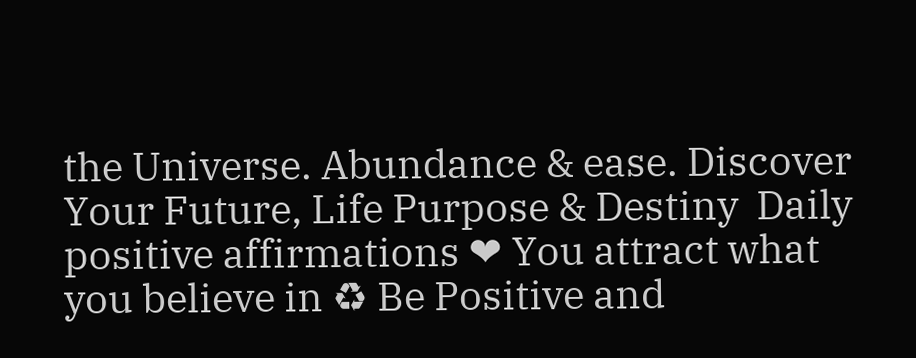the Universe. Abundance & ease. Discover Your Future, Life Purpose & Destiny  Daily positive affirmations ❤ You attract what you believe in ♻ Be Positive and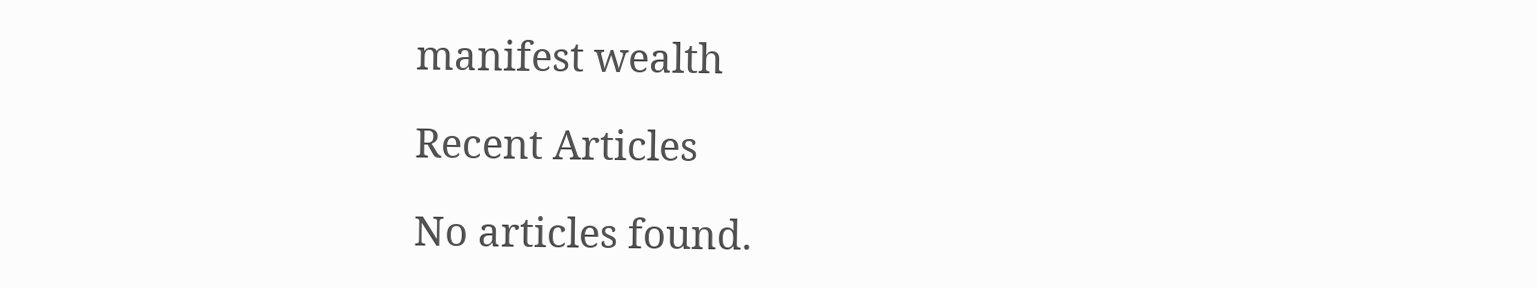manifest wealth

Recent Articles

No articles found.